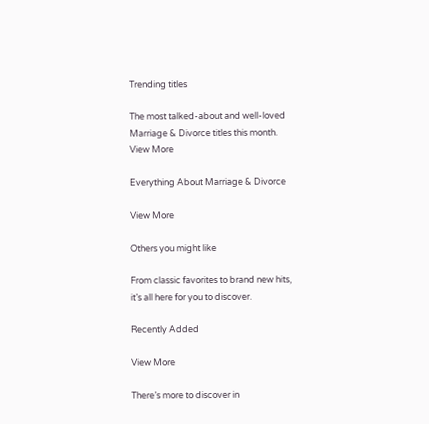Trending titles

The most talked-about and well-loved Marriage & Divorce titles this month.
View More

Everything About Marriage & Divorce

View More

Others you might like

From classic favorites to brand new hits, it’s all here for you to discover.

Recently Added

View More

There’s more to discover in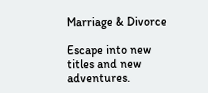Marriage & Divorce

Escape into new titles and new adventures.